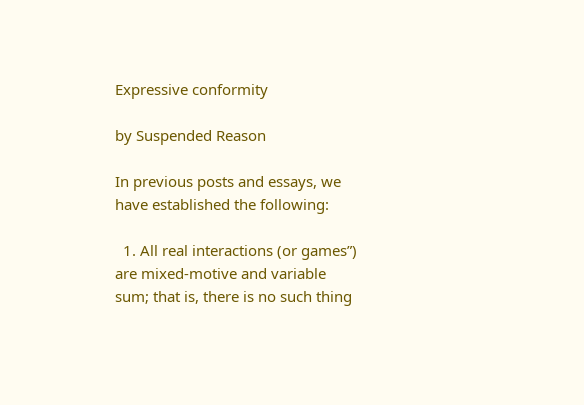Expressive conformity

by Suspended Reason

In previous posts and essays, we have established the following:

  1. All real interactions (or games”) are mixed-motive and variable sum; that is, there is no such thing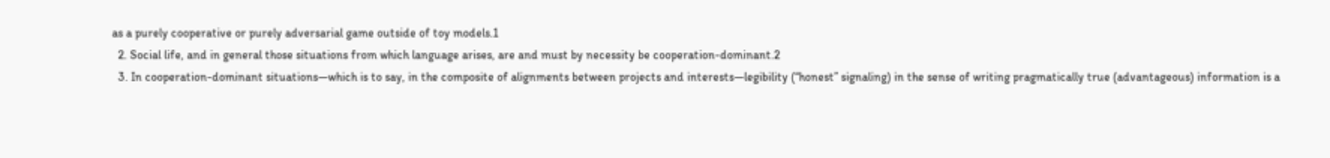as a purely cooperative or purely adversarial game outside of toy models.1
  2. Social life, and in general those situations from which language arises, are and must by necessity be cooperation-dominant.2
  3. In cooperation-dominant situations—which is to say, in the composite of alignments between projects and interests—legibility (“honest” signaling) in the sense of writing pragmatically true (advantageous) information is a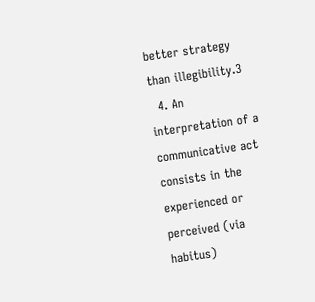better strategy than illegibility.3
  4. An interpretation of a communicative act consists in the experienced or perceived (via habitus)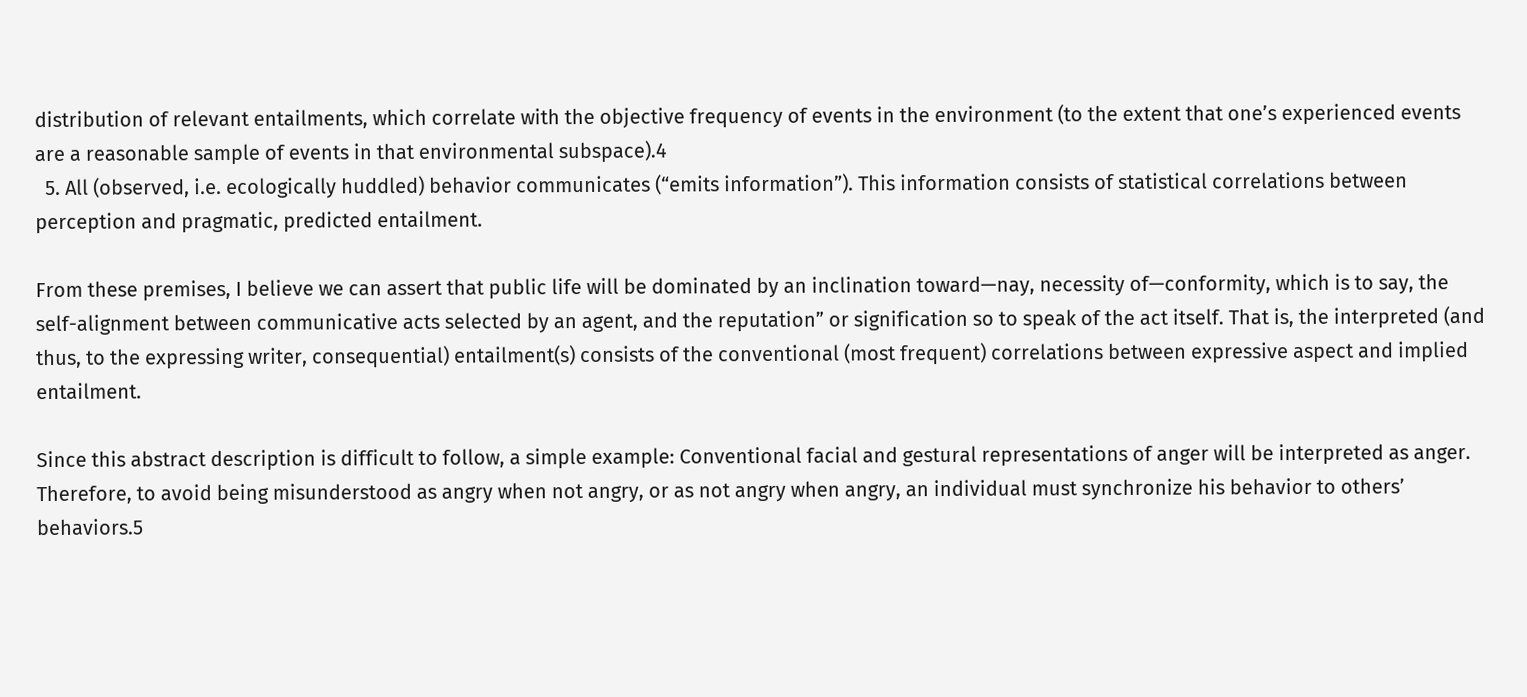distribution of relevant entailments, which correlate with the objective frequency of events in the environment (to the extent that one’s experienced events are a reasonable sample of events in that environmental subspace).4
  5. All (observed, i.e. ecologically huddled) behavior communicates (“emits information”). This information consists of statistical correlations between perception and pragmatic, predicted entailment.

From these premises, I believe we can assert that public life will be dominated by an inclination toward—nay, necessity of—conformity, which is to say, the self-alignment between communicative acts selected by an agent, and the reputation” or signification so to speak of the act itself. That is, the interpreted (and thus, to the expressing writer, consequential) entailment(s) consists of the conventional (most frequent) correlations between expressive aspect and implied entailment.

Since this abstract description is difficult to follow, a simple example: Conventional facial and gestural representations of anger will be interpreted as anger. Therefore, to avoid being misunderstood as angry when not angry, or as not angry when angry, an individual must synchronize his behavior to others’ behaviors.5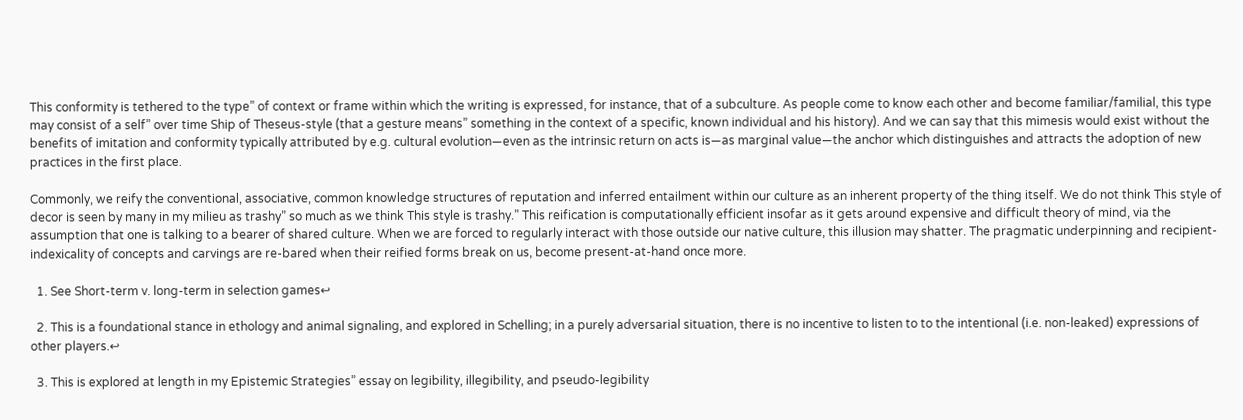This conformity is tethered to the type” of context or frame within which the writing is expressed, for instance, that of a subculture. As people come to know each other and become familiar/familial, this type may consist of a self” over time Ship of Theseus-style (that a gesture means” something in the context of a specific, known individual and his history). And we can say that this mimesis would exist without the benefits of imitation and conformity typically attributed by e.g. cultural evolution—even as the intrinsic return on acts is—as marginal value—the anchor which distinguishes and attracts the adoption of new practices in the first place.

Commonly, we reify the conventional, associative, common knowledge structures of reputation and inferred entailment within our culture as an inherent property of the thing itself. We do not think This style of decor is seen by many in my milieu as trashy” so much as we think This style is trashy.” This reification is computationally efficient insofar as it gets around expensive and difficult theory of mind, via the assumption that one is talking to a bearer of shared culture. When we are forced to regularly interact with those outside our native culture, this illusion may shatter. The pragmatic underpinning and recipient-indexicality of concepts and carvings are re-bared when their reified forms break on us, become present-at-hand once more.

  1. See Short-term v. long-term in selection games↩

  2. This is a foundational stance in ethology and animal signaling, and explored in Schelling; in a purely adversarial situation, there is no incentive to listen to to the intentional (i.e. non-leaked) expressions of other players.↩

  3. This is explored at length in my Epistemic Strategies” essay on legibility, illegibility, and pseudo-legibility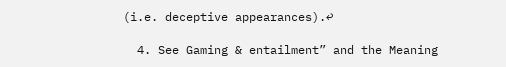(i.e. deceptive appearances).↩

  4. See Gaming & entailment” and the Meaning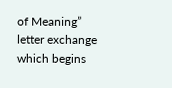of Meaning” letter exchange which begins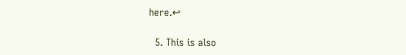here.↩

  5. This is also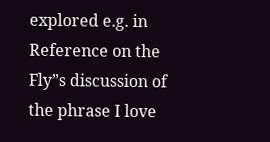explored e.g. in Reference on the Fly”s discussion of the phrase I love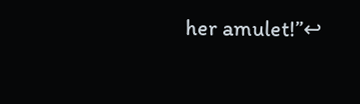her amulet!”↩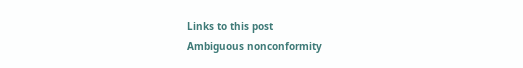Links to this post
Ambiguous nonconformity